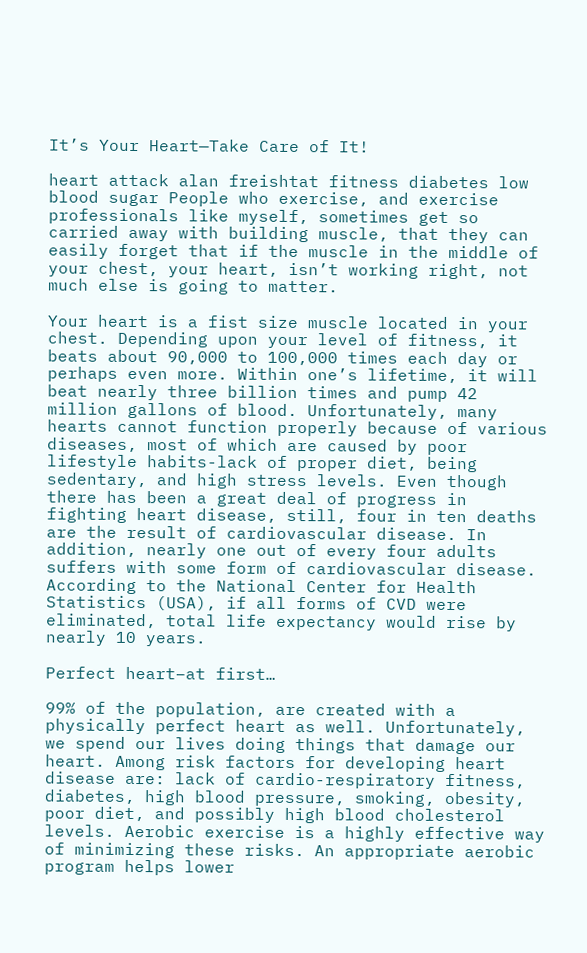It’s Your Heart—Take Care of It!

heart attack alan freishtat fitness diabetes low blood sugar People who exercise, and exercise professionals like myself, sometimes get so carried away with building muscle, that they can easily forget that if the muscle in the middle of your chest, your heart, isn’t working right, not much else is going to matter.

Your heart is a fist size muscle located in your chest. Depending upon your level of fitness, it beats about 90,000 to 100,000 times each day or perhaps even more. Within one’s lifetime, it will beat nearly three billion times and pump 42 million gallons of blood. Unfortunately, many hearts cannot function properly because of various diseases, most of which are caused by poor lifestyle habits-lack of proper diet, being sedentary, and high stress levels. Even though there has been a great deal of progress in fighting heart disease, still, four in ten deaths are the result of cardiovascular disease. In addition, nearly one out of every four adults suffers with some form of cardiovascular disease. According to the National Center for Health Statistics (USA), if all forms of CVD were eliminated, total life expectancy would rise by nearly 10 years.

Perfect heart–at first…

99% of the population, are created with a physically perfect heart as well. Unfortunately, we spend our lives doing things that damage our heart. Among risk factors for developing heart disease are: lack of cardio-respiratory fitness, diabetes, high blood pressure, smoking, obesity, poor diet, and possibly high blood cholesterol levels. Aerobic exercise is a highly effective way of minimizing these risks. An appropriate aerobic program helps lower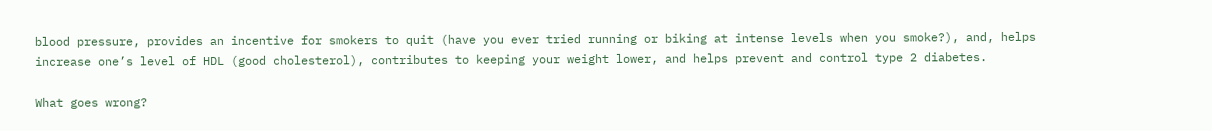blood pressure, provides an incentive for smokers to quit (have you ever tried running or biking at intense levels when you smoke?), and, helps increase one’s level of HDL (good cholesterol), contributes to keeping your weight lower, and helps prevent and control type 2 diabetes.

What goes wrong?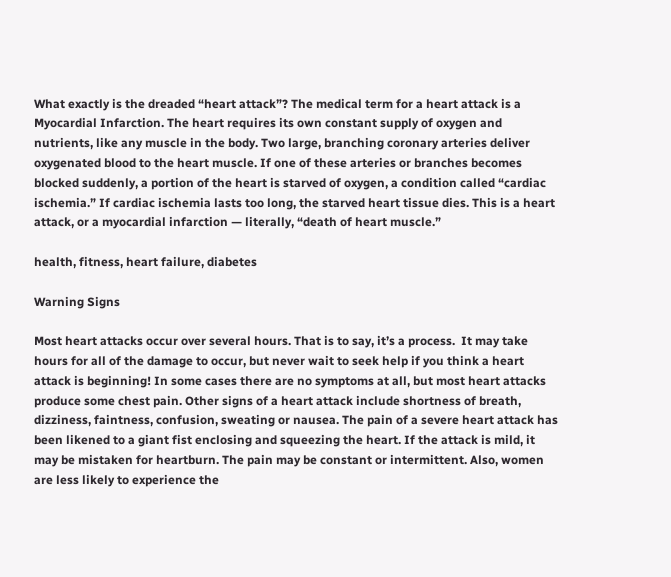What exactly is the dreaded “heart attack”? The medical term for a heart attack is a Myocardial Infarction. The heart requires its own constant supply of oxygen and nutrients, like any muscle in the body. Two large, branching coronary arteries deliver oxygenated blood to the heart muscle. If one of these arteries or branches becomes blocked suddenly, a portion of the heart is starved of oxygen, a condition called “cardiac ischemia.” If cardiac ischemia lasts too long, the starved heart tissue dies. This is a heart attack, or a myocardial infarction — literally, “death of heart muscle.”

health, fitness, heart failure, diabetes

Warning Signs

Most heart attacks occur over several hours. That is to say, it’s a process.  It may take hours for all of the damage to occur, but never wait to seek help if you think a heart attack is beginning! In some cases there are no symptoms at all, but most heart attacks produce some chest pain. Other signs of a heart attack include shortness of breath, dizziness, faintness, confusion, sweating or nausea. The pain of a severe heart attack has been likened to a giant fist enclosing and squeezing the heart. If the attack is mild, it may be mistaken for heartburn. The pain may be constant or intermittent. Also, women are less likely to experience the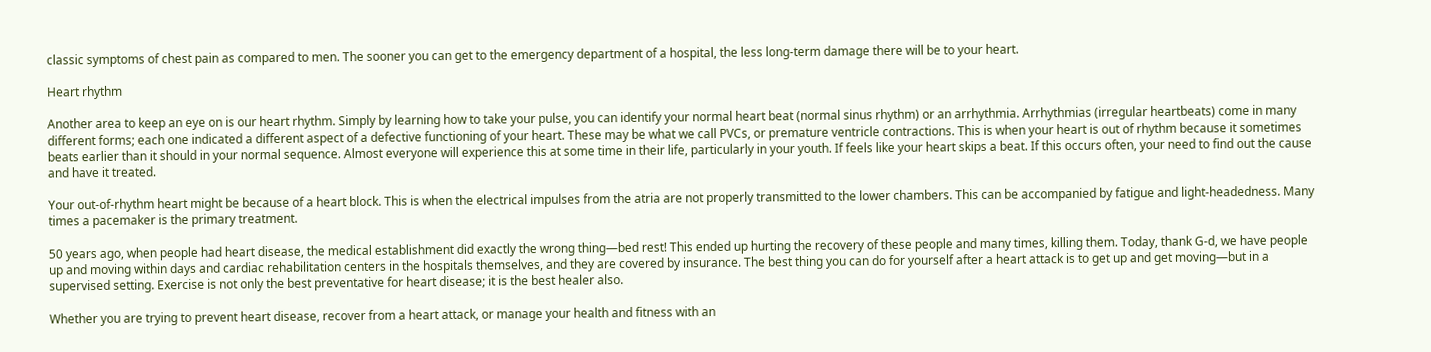classic symptoms of chest pain as compared to men. The sooner you can get to the emergency department of a hospital, the less long-term damage there will be to your heart.

Heart rhythm

Another area to keep an eye on is our heart rhythm. Simply by learning how to take your pulse, you can identify your normal heart beat (normal sinus rhythm) or an arrhythmia. Arrhythmias (irregular heartbeats) come in many different forms; each one indicated a different aspect of a defective functioning of your heart. These may be what we call PVCs, or premature ventricle contractions. This is when your heart is out of rhythm because it sometimes beats earlier than it should in your normal sequence. Almost everyone will experience this at some time in their life, particularly in your youth. If feels like your heart skips a beat. If this occurs often, your need to find out the cause and have it treated.

Your out-of-rhythm heart might be because of a heart block. This is when the electrical impulses from the atria are not properly transmitted to the lower chambers. This can be accompanied by fatigue and light-headedness. Many times a pacemaker is the primary treatment.

50 years ago, when people had heart disease, the medical establishment did exactly the wrong thing—bed rest! This ended up hurting the recovery of these people and many times, killing them. Today, thank G-d, we have people up and moving within days and cardiac rehabilitation centers in the hospitals themselves, and they are covered by insurance. The best thing you can do for yourself after a heart attack is to get up and get moving—but in a supervised setting. Exercise is not only the best preventative for heart disease; it is the best healer also.

Whether you are trying to prevent heart disease, recover from a heart attack, or manage your health and fitness with an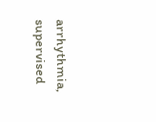arrhythmia, supervised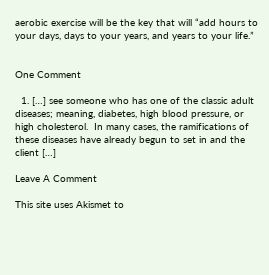aerobic exercise will be the key that will “add hours to your days, days to your years, and years to your life.”


One Comment

  1. […] see someone who has one of the classic adult diseases; meaning, diabetes, high blood pressure, or high cholesterol.  In many cases, the ramifications of these diseases have already begun to set in and the client […]

Leave A Comment

This site uses Akismet to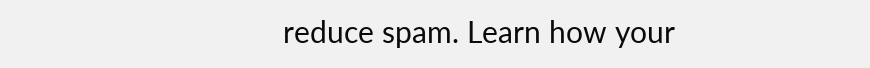reduce spam. Learn how your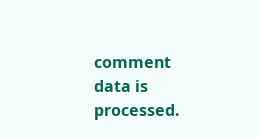comment data is processed.